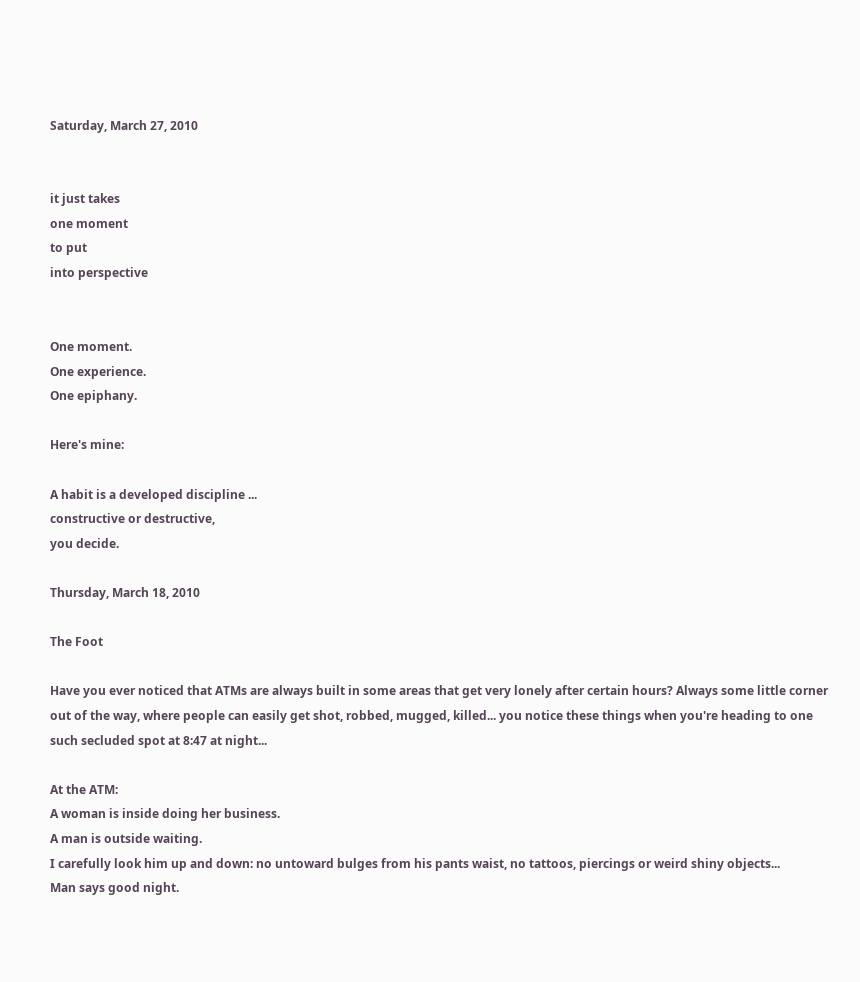Saturday, March 27, 2010


it just takes
one moment
to put
into perspective


One moment.
One experience.
One epiphany.

Here's mine:

A habit is a developed discipline ...
constructive or destructive,
you decide.

Thursday, March 18, 2010

The Foot

Have you ever noticed that ATMs are always built in some areas that get very lonely after certain hours? Always some little corner out of the way, where people can easily get shot, robbed, mugged, killed... you notice these things when you're heading to one such secluded spot at 8:47 at night...

At the ATM:
A woman is inside doing her business.
A man is outside waiting.
I carefully look him up and down: no untoward bulges from his pants waist, no tattoos, piercings or weird shiny objects...
Man says good night.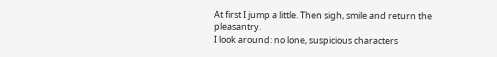At first I jump a little. Then sigh, smile and return the pleasantry.
I look around: no lone, suspicious characters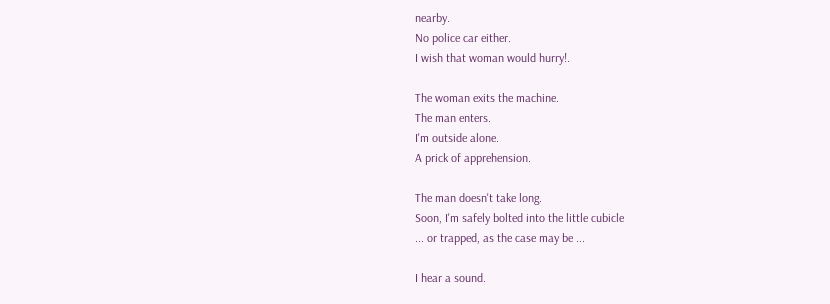nearby.
No police car either.
I wish that woman would hurry!.

The woman exits the machine.
The man enters.
I'm outside alone.
A prick of apprehension.

The man doesn't take long.
Soon, I'm safely bolted into the little cubicle
... or trapped, as the case may be ...

I hear a sound.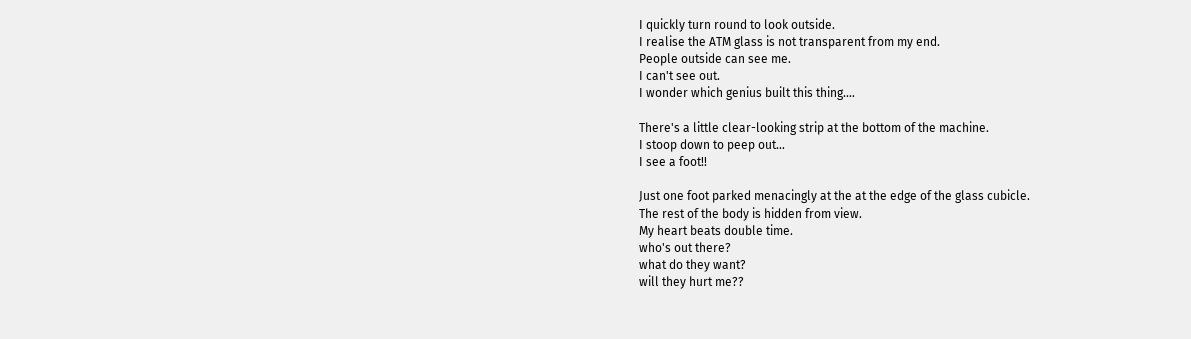I quickly turn round to look outside.
I realise the ATM glass is not transparent from my end.
People outside can see me.
I can't see out.
I wonder which genius built this thing....

There's a little clear-looking strip at the bottom of the machine.
I stoop down to peep out...
I see a foot!!

Just one foot parked menacingly at the at the edge of the glass cubicle.
The rest of the body is hidden from view.
My heart beats double time.
who's out there?
what do they want?
will they hurt me??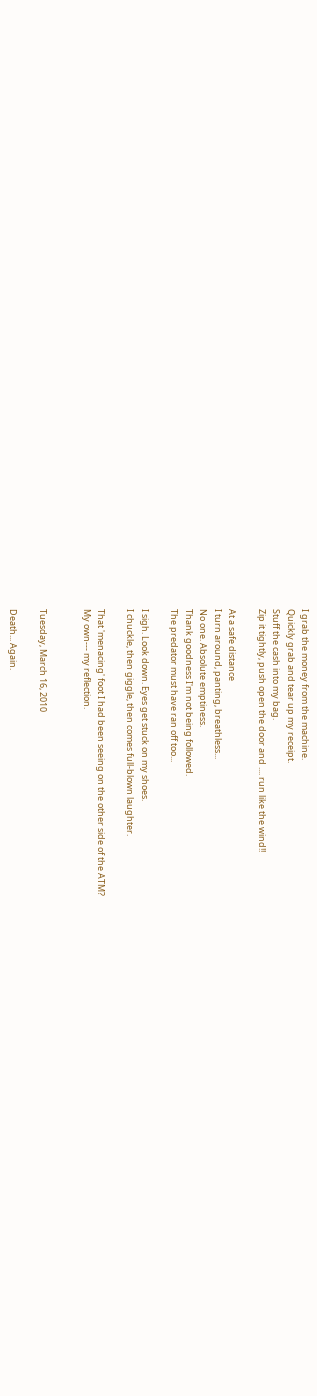I grab the money from the machine.
Quickly grab and tear up my receipt.
Stuff the cash into my bag.
Zip it tightly, push open the door and .... run like the wind!!

At a safe distance
I turn around, panting, breathless...
No one. Absolute emptiness.
Thank goodness I'm not being followed.
The predator must have ran off too...

I sigh. Look down. Eyes get stuck on my shoes.
I chuckle, then giggle, then comes full-blown laughter.

That 'menacing' foot I had been seeing on the other side of the ATM?
My own--- my reflection.


Tuesday, March 16, 2010

Death... Again.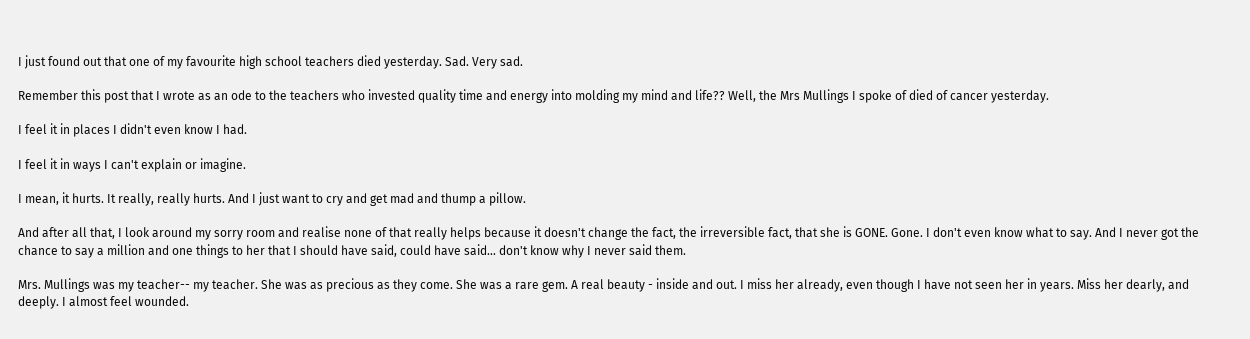I just found out that one of my favourite high school teachers died yesterday. Sad. Very sad.

Remember this post that I wrote as an ode to the teachers who invested quality time and energy into molding my mind and life?? Well, the Mrs Mullings I spoke of died of cancer yesterday.

I feel it in places I didn't even know I had.

I feel it in ways I can't explain or imagine.

I mean, it hurts. It really, really hurts. And I just want to cry and get mad and thump a pillow.

And after all that, I look around my sorry room and realise none of that really helps because it doesn't change the fact, the irreversible fact, that she is GONE. Gone. I don't even know what to say. And I never got the chance to say a million and one things to her that I should have said, could have said... don't know why I never said them.

Mrs. Mullings was my teacher-- my teacher. She was as precious as they come. She was a rare gem. A real beauty - inside and out. I miss her already, even though I have not seen her in years. Miss her dearly, and deeply. I almost feel wounded.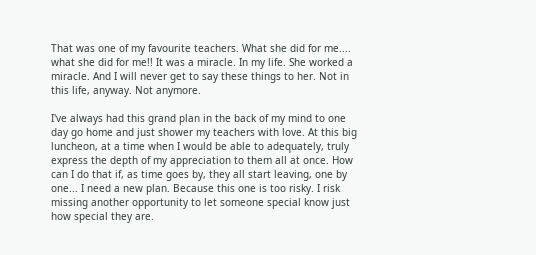That was one of my favourite teachers. What she did for me.... what she did for me!! It was a miracle. In my life. She worked a miracle. And I will never get to say these things to her. Not in this life, anyway. Not anymore.

I've always had this grand plan in the back of my mind to one day go home and just shower my teachers with love. At this big luncheon, at a time when I would be able to adequately, truly express the depth of my appreciation to them all at once. How can I do that if, as time goes by, they all start leaving, one by one... I need a new plan. Because this one is too risky. I risk missing another opportunity to let someone special know just how special they are.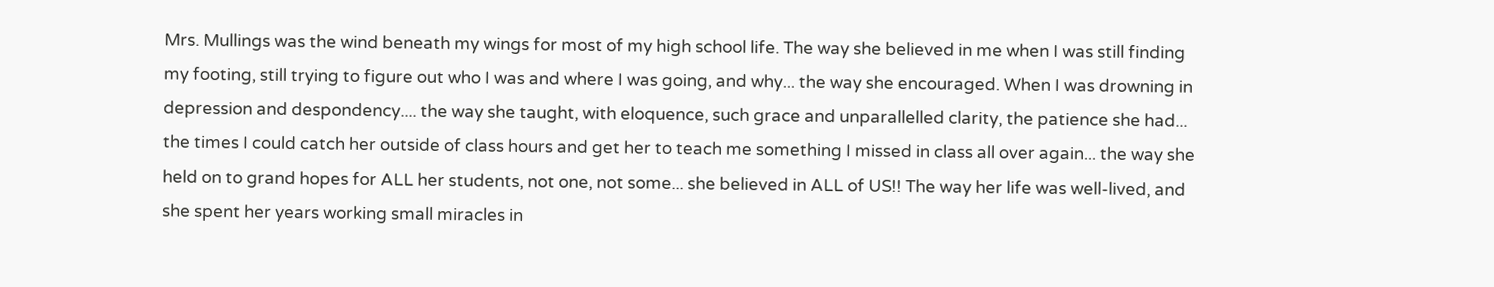Mrs. Mullings was the wind beneath my wings for most of my high school life. The way she believed in me when I was still finding my footing, still trying to figure out who I was and where I was going, and why... the way she encouraged. When I was drowning in depression and despondency.... the way she taught, with eloquence, such grace and unparallelled clarity, the patience she had... the times I could catch her outside of class hours and get her to teach me something I missed in class all over again... the way she held on to grand hopes for ALL her students, not one, not some... she believed in ALL of US!! The way her life was well-lived, and she spent her years working small miracles in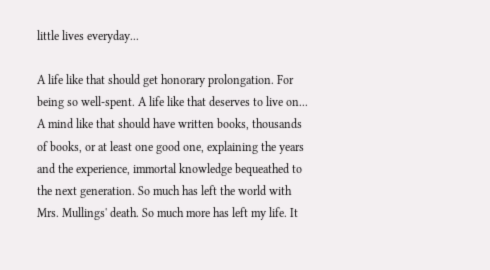little lives everyday...

A life like that should get honorary prolongation. For being so well-spent. A life like that deserves to live on... A mind like that should have written books, thousands of books, or at least one good one, explaining the years and the experience, immortal knowledge bequeathed to the next generation. So much has left the world with Mrs. Mullings' death. So much more has left my life. It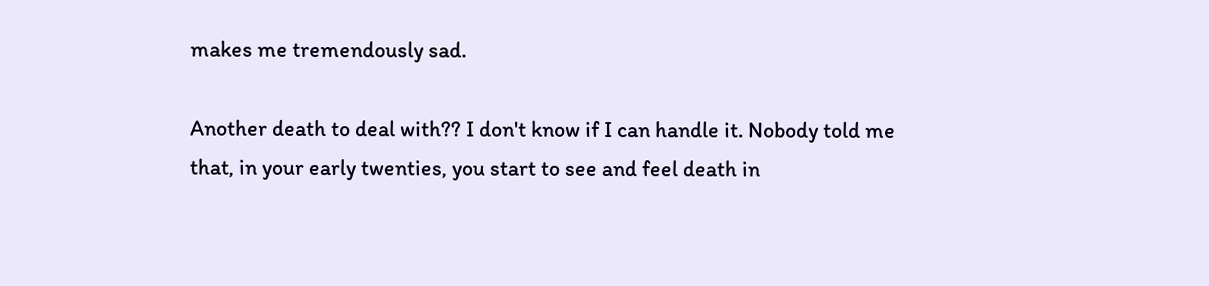makes me tremendously sad.

Another death to deal with?? I don't know if I can handle it. Nobody told me that, in your early twenties, you start to see and feel death in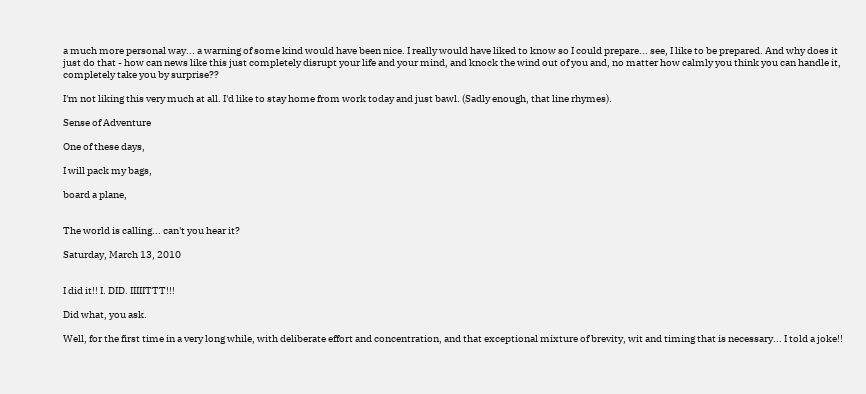a much more personal way... a warning of some kind would have been nice. I really would have liked to know so I could prepare... see, I like to be prepared. And why does it just do that - how can news like this just completely disrupt your life and your mind, and knock the wind out of you and, no matter how calmly you think you can handle it, completely take you by surprise??

I'm not liking this very much at all. I'd like to stay home from work today and just bawl. (Sadly enough, that line rhymes).

Sense of Adventure

One of these days,

I will pack my bags,

board a plane,


The world is calling... can't you hear it?

Saturday, March 13, 2010


I did it!! I. DID. IIIIITTT!!!

Did what, you ask.

Well, for the first time in a very long while, with deliberate effort and concentration, and that exceptional mixture of brevity, wit and timing that is necessary... I told a joke!!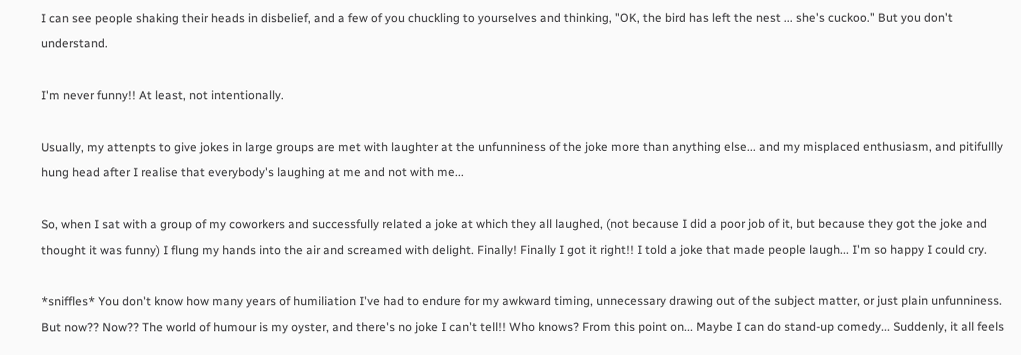I can see people shaking their heads in disbelief, and a few of you chuckling to yourselves and thinking, "OK, the bird has left the nest ... she's cuckoo." But you don't understand.

I'm never funny!! At least, not intentionally.

Usually, my attenpts to give jokes in large groups are met with laughter at the unfunniness of the joke more than anything else... and my misplaced enthusiasm, and pitifullly hung head after I realise that everybody's laughing at me and not with me...

So, when I sat with a group of my coworkers and successfully related a joke at which they all laughed, (not because I did a poor job of it, but because they got the joke and thought it was funny) I flung my hands into the air and screamed with delight. Finally! Finally I got it right!! I told a joke that made people laugh... I'm so happy I could cry.

*sniffles* You don't know how many years of humiliation I've had to endure for my awkward timing, unnecessary drawing out of the subject matter, or just plain unfunniness. But now?? Now?? The world of humour is my oyster, and there's no joke I can't tell!! Who knows? From this point on... Maybe I can do stand-up comedy... Suddenly, it all feels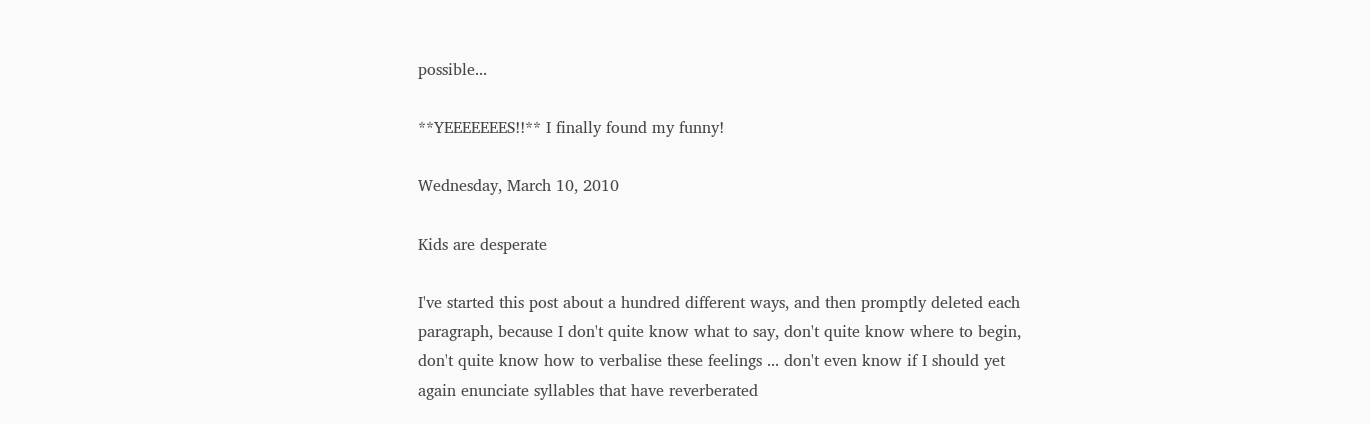possible...

**YEEEEEEES!!** I finally found my funny!

Wednesday, March 10, 2010

Kids are desperate

I've started this post about a hundred different ways, and then promptly deleted each paragraph, because I don't quite know what to say, don't quite know where to begin, don't quite know how to verbalise these feelings ... don't even know if I should yet again enunciate syllables that have reverberated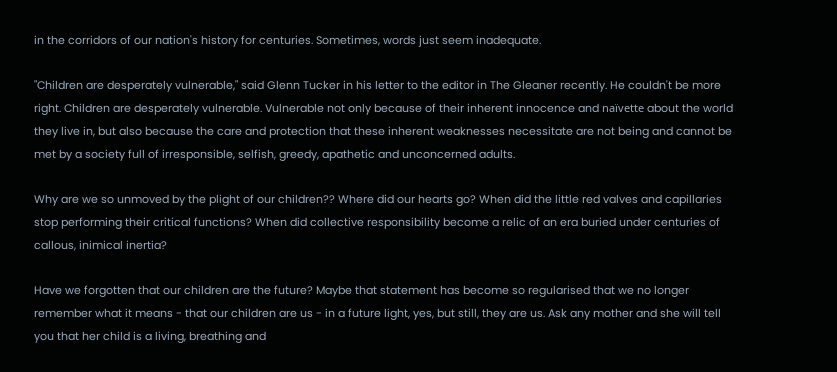in the corridors of our nation's history for centuries. Sometimes, words just seem inadequate.

"Children are desperately vulnerable," said Glenn Tucker in his letter to the editor in The Gleaner recently. He couldn't be more right. Children are desperately vulnerable. Vulnerable not only because of their inherent innocence and naïvette about the world they live in, but also because the care and protection that these inherent weaknesses necessitate are not being and cannot be met by a society full of irresponsible, selfish, greedy, apathetic and unconcerned adults.

Why are we so unmoved by the plight of our children?? Where did our hearts go? When did the little red valves and capillaries stop performing their critical functions? When did collective responsibility become a relic of an era buried under centuries of callous, inimical inertia?

Have we forgotten that our children are the future? Maybe that statement has become so regularised that we no longer remember what it means - that our children are us - in a future light, yes, but still, they are us. Ask any mother and she will tell you that her child is a living, breathing and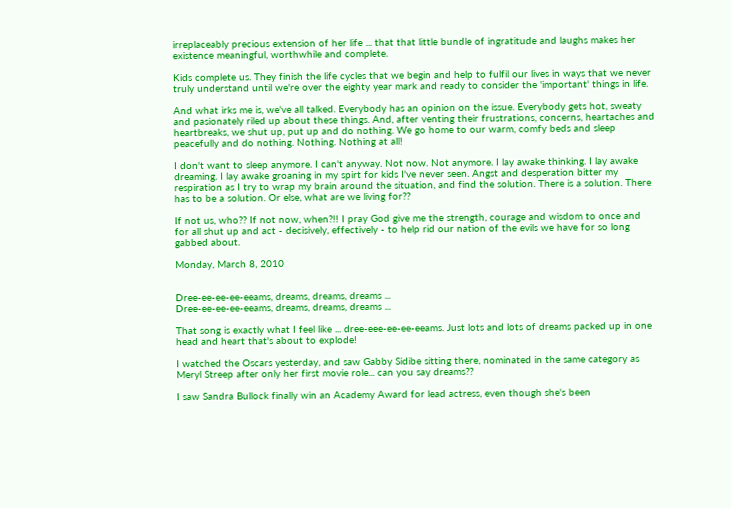irreplaceably precious extension of her life ... that that little bundle of ingratitude and laughs makes her existence meaningful, worthwhile and complete.

Kids complete us. They finish the life cycles that we begin and help to fulfil our lives in ways that we never truly understand until we're over the eighty year mark and ready to consider the 'important' things in life.

And what irks me is, we've all talked. Everybody has an opinion on the issue. Everybody gets hot, sweaty and pasionately riled up about these things. And, after venting their frustrations, concerns, heartaches and heartbreaks, we shut up, put up and do nothing. We go home to our warm, comfy beds and sleep peacefully and do nothing. Nothing. Nothing at all!

I don't want to sleep anymore. I can't anyway. Not now. Not anymore. I lay awake thinking. I lay awake dreaming. I lay awake groaning in my spirt for kids I've never seen. Angst and desperation bitter my respiration as I try to wrap my brain around the situation, and find the solution. There is a solution. There has to be a solution. Or else, what are we living for??

If not us, who?? If not now, when?!! I pray God give me the strength, courage and wisdom to once and for all shut up and act - decisively, effectively - to help rid our nation of the evils we have for so long gabbed about.

Monday, March 8, 2010


Dree-ee-ee-ee-eeams, dreams, dreams, dreams ...
Dree-ee-ee-ee-eeams, dreams, dreams, dreams ...

That song is exactly what I feel like ... dree-eee-ee-ee-eeams. Just lots and lots of dreams packed up in one head and heart that's about to explode!

I watched the Oscars yesterday, and saw Gabby Sidibe sitting there, nominated in the same category as Meryl Streep after only her first movie role... can you say dreams??

I saw Sandra Bullock finally win an Academy Award for lead actress, even though she's been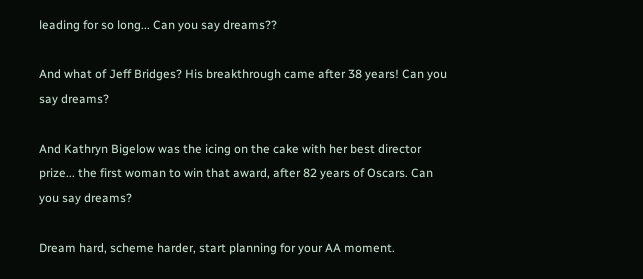leading for so long... Can you say dreams??

And what of Jeff Bridges? His breakthrough came after 38 years! Can you say dreams?

And Kathryn Bigelow was the icing on the cake with her best director prize... the first woman to win that award, after 82 years of Oscars. Can you say dreams?

Dream hard, scheme harder, start planning for your AA moment.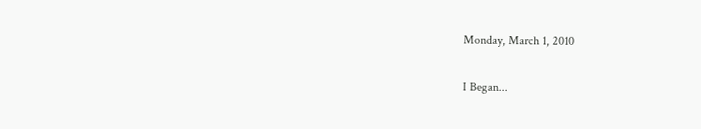Monday, March 1, 2010

I Began...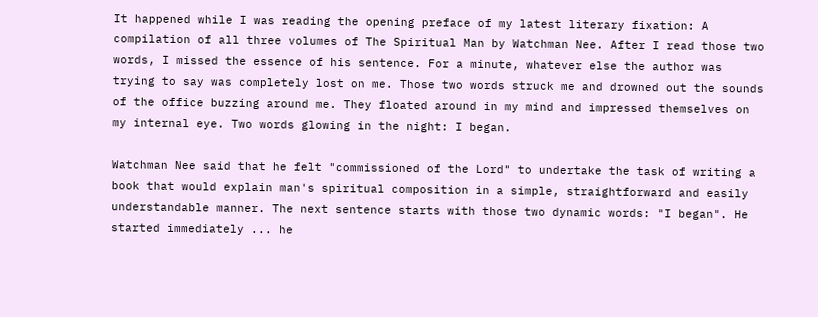It happened while I was reading the opening preface of my latest literary fixation: A compilation of all three volumes of The Spiritual Man by Watchman Nee. After I read those two words, I missed the essence of his sentence. For a minute, whatever else the author was trying to say was completely lost on me. Those two words struck me and drowned out the sounds of the office buzzing around me. They floated around in my mind and impressed themselves on my internal eye. Two words glowing in the night: I began.

Watchman Nee said that he felt "commissioned of the Lord" to undertake the task of writing a book that would explain man's spiritual composition in a simple, straightforward and easily understandable manner. The next sentence starts with those two dynamic words: "I began". He started immediately ... he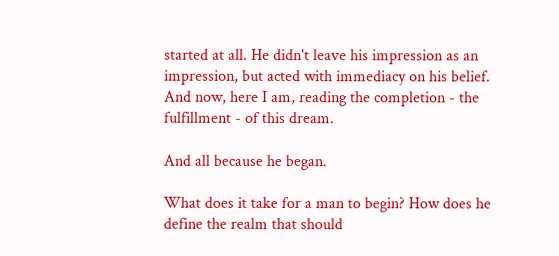started at all. He didn't leave his impression as an impression, but acted with immediacy on his belief. And now, here I am, reading the completion - the fulfillment - of this dream.

And all because he began.

What does it take for a man to begin? How does he define the realm that should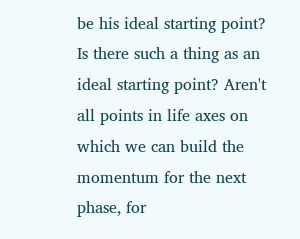be his ideal starting point? Is there such a thing as an ideal starting point? Aren't all points in life axes on which we can build the momentum for the next phase, for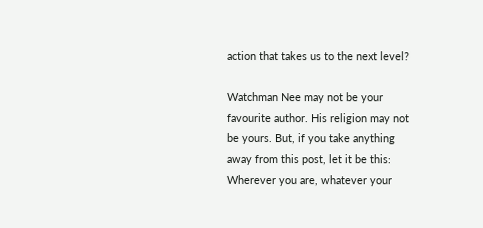action that takes us to the next level?

Watchman Nee may not be your favourite author. His religion may not be yours. But, if you take anything away from this post, let it be this: Wherever you are, whatever your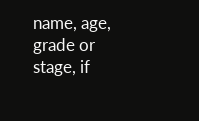name, age, grade or stage, if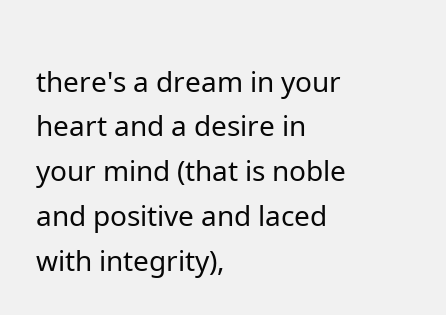there's a dream in your heart and a desire in your mind (that is noble and positive and laced with integrity),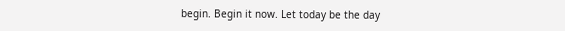begin. Begin it now. Let today be the day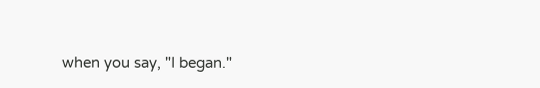when you say, "I began."